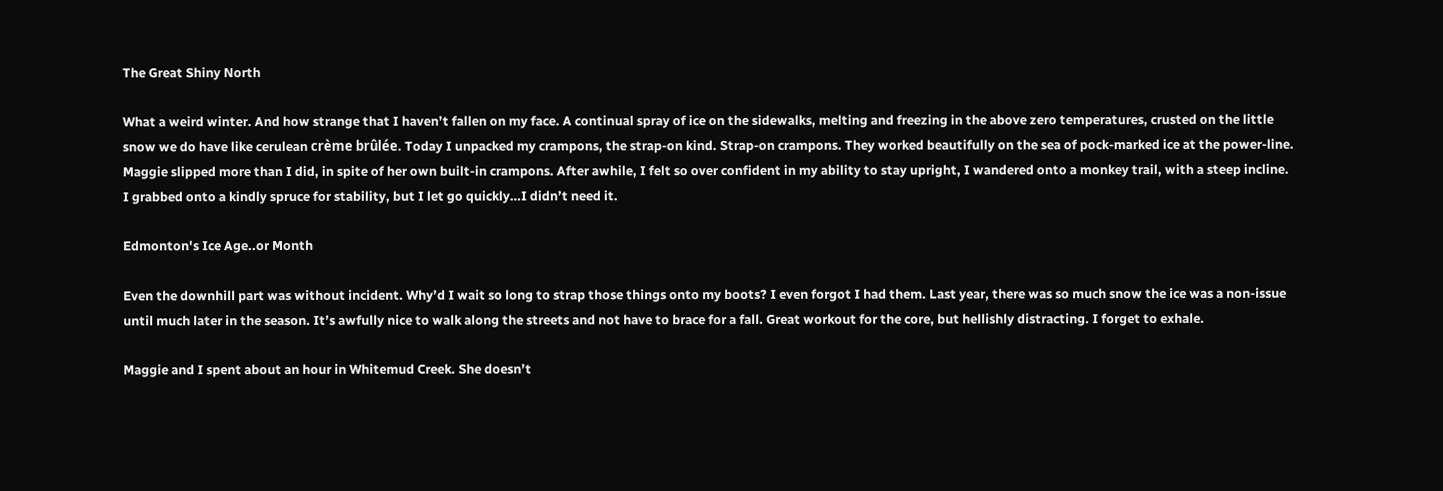The Great Shiny North

What a weird winter. And how strange that I haven’t fallen on my face. A continual spray of ice on the sidewalks, melting and freezing in the above zero temperatures, crusted on the little snow we do have like cerulean crème brûlée. Today I unpacked my crampons, the strap-on kind. Strap-on crampons. They worked beautifully on the sea of pock-marked ice at the power-line. Maggie slipped more than I did, in spite of her own built-in crampons. After awhile, I felt so over confident in my ability to stay upright, I wandered onto a monkey trail, with a steep incline. I grabbed onto a kindly spruce for stability, but I let go quickly…I didn’t need it.

Edmonton's Ice Age..or Month

Even the downhill part was without incident. Why’d I wait so long to strap those things onto my boots? I even forgot I had them. Last year, there was so much snow the ice was a non-issue until much later in the season. It’s awfully nice to walk along the streets and not have to brace for a fall. Great workout for the core, but hellishly distracting. I forget to exhale.

Maggie and I spent about an hour in Whitemud Creek. She doesn’t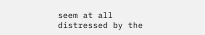seem at all distressed by the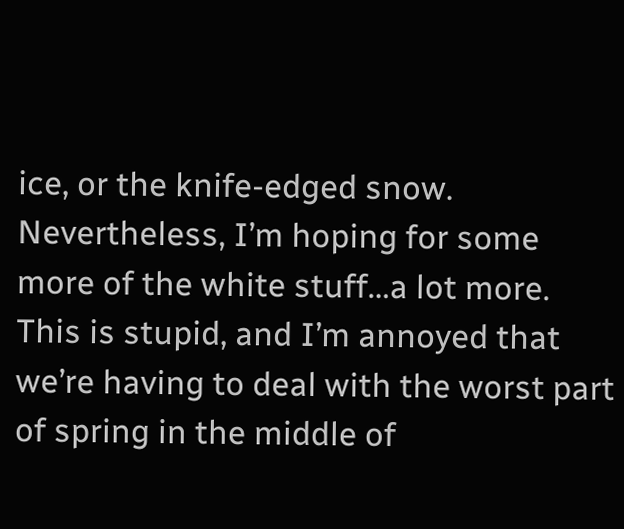ice, or the knife-edged snow. Nevertheless, I’m hoping for some more of the white stuff…a lot more. This is stupid, and I’m annoyed that we’re having to deal with the worst part of spring in the middle of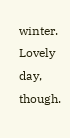winter. Lovely day, though.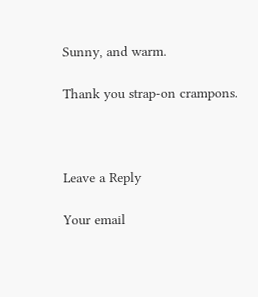Sunny, and warm.

Thank you strap-on crampons.



Leave a Reply

Your email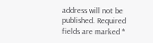address will not be published. Required fields are marked *